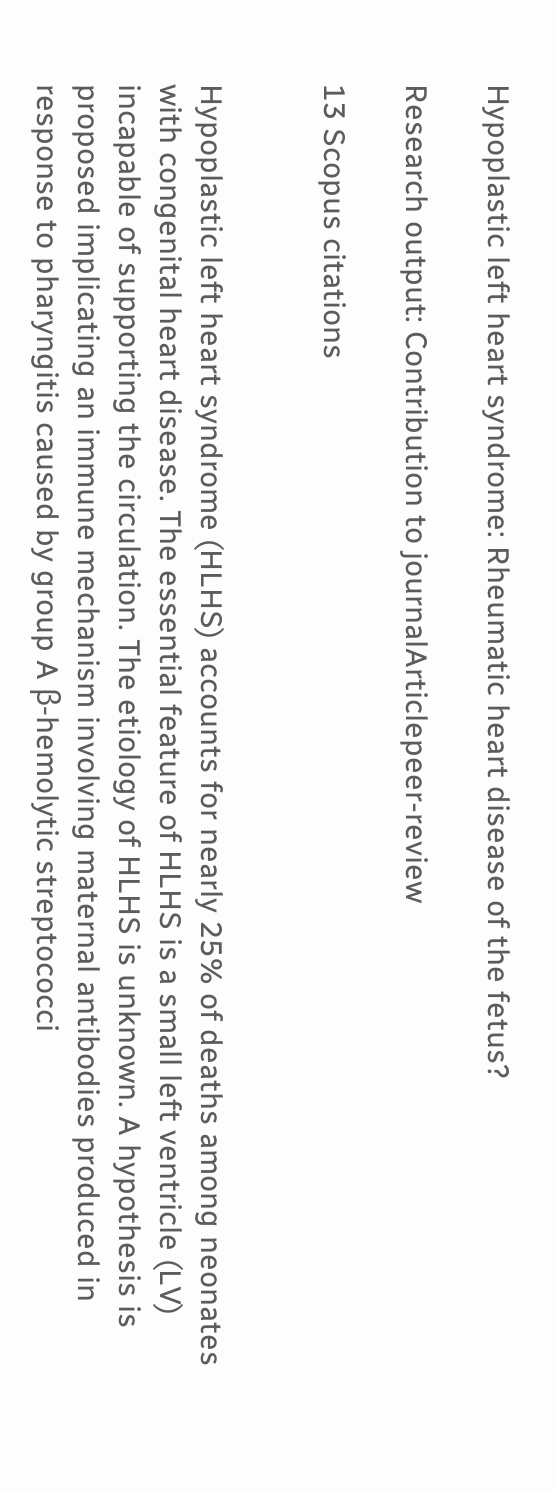Hypoplastic left heart syndrome: Rheumatic heart disease of the fetus?

Research output: Contribution to journalArticlepeer-review

13 Scopus citations


Hypoplastic left heart syndrome (HLHS) accounts for nearly 25% of deaths among neonates with congenital heart disease. The essential feature of HLHS is a small left ventricle (LV) incapable of supporting the circulation. The etiology of HLHS is unknown. A hypothesis is proposed implicating an immune mechanism involving maternal antibodies produced in response to pharyngitis caused by group A β-hemolytic streptococci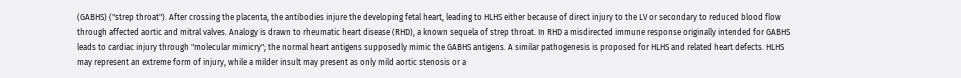(GABHS) ("strep throat"). After crossing the placenta, the antibodies injure the developing fetal heart, leading to HLHS either because of direct injury to the LV or secondary to reduced blood flow through affected aortic and mitral valves. Analogy is drawn to rheumatic heart disease (RHD), a known sequela of strep throat. In RHD a misdirected immune response originally intended for GABHS leads to cardiac injury through "molecular mimicry"; the normal heart antigens supposedly mimic the GABHS antigens. A similar pathogenesis is proposed for HLHS and related heart defects. HLHS may represent an extreme form of injury, while a milder insult may present as only mild aortic stenosis or a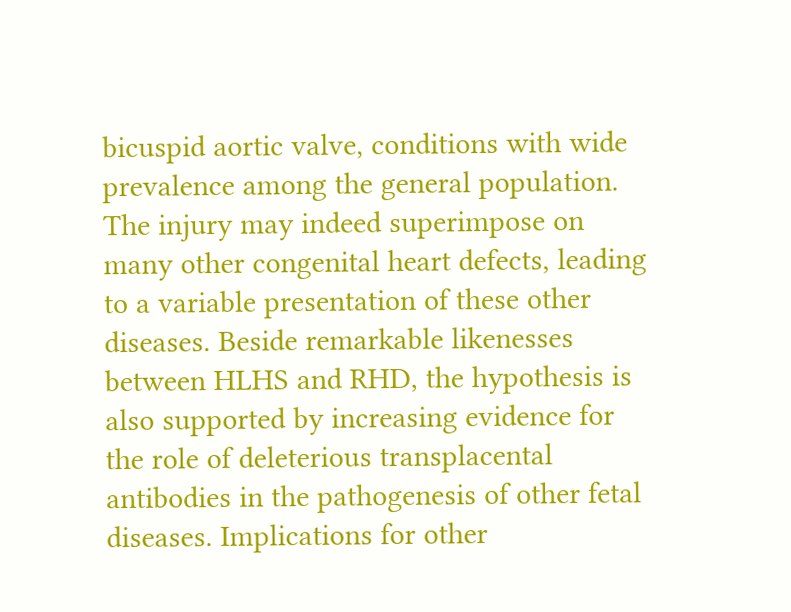bicuspid aortic valve, conditions with wide prevalence among the general population. The injury may indeed superimpose on many other congenital heart defects, leading to a variable presentation of these other diseases. Beside remarkable likenesses between HLHS and RHD, the hypothesis is also supported by increasing evidence for the role of deleterious transplacental antibodies in the pathogenesis of other fetal diseases. Implications for other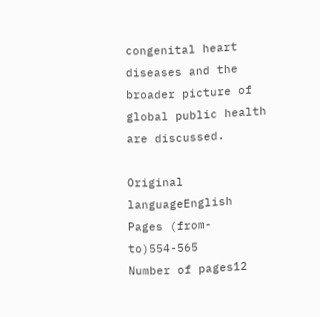congenital heart diseases and the broader picture of global public health are discussed.

Original languageEnglish
Pages (from-to)554-565
Number of pages12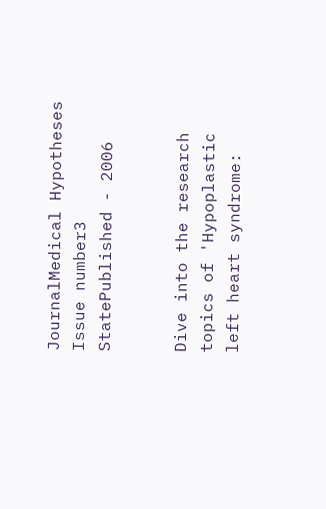JournalMedical Hypotheses
Issue number3
StatePublished - 2006


Dive into the research topics of 'Hypoplastic left heart syndrome: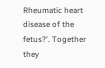Rheumatic heart disease of the fetus?'. Together they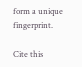form a unique fingerprint.

Cite this